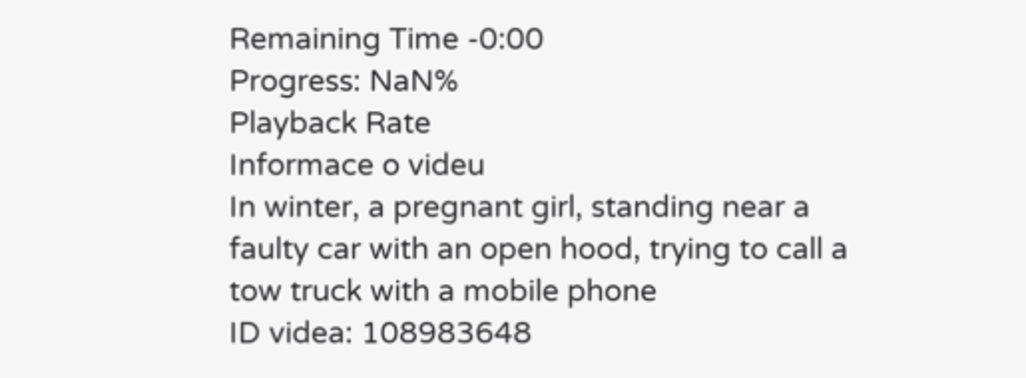Remaining Time -0:00
Progress: NaN%
Playback Rate
Informace o videu
In winter, a pregnant girl, standing near a faulty car with an open hood, trying to call a tow truck with a mobile phone
ID videa: 108983648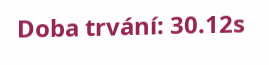Doba trvání: 30.12s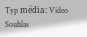Typ média: Video
Souhlas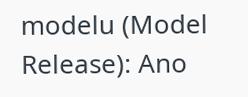modelu (Model Release): Ano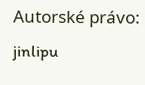Autorské právo: jinlipu